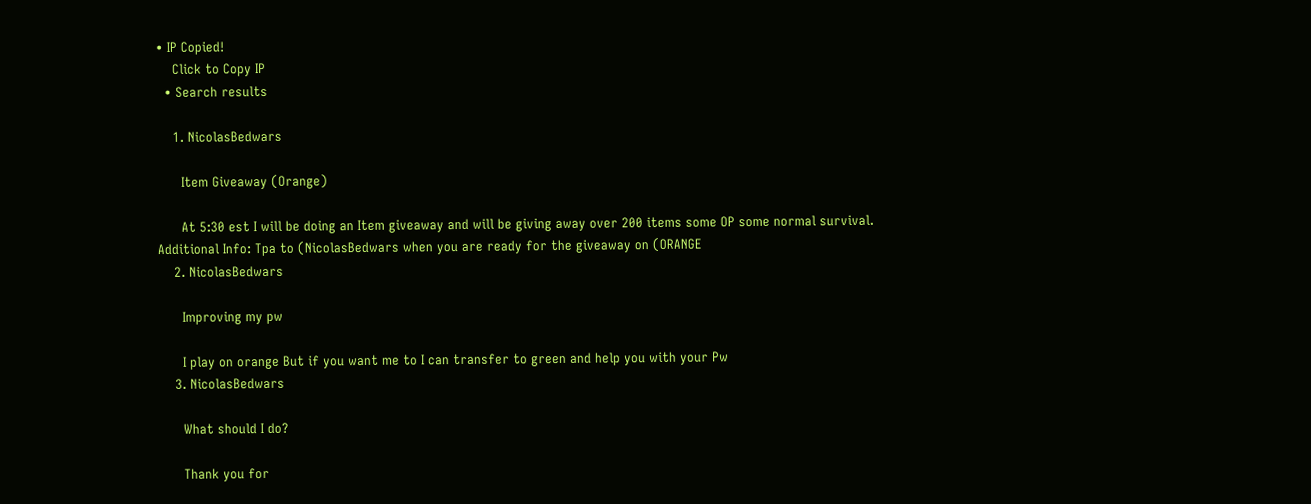• IP Copied!
    Click to Copy IP
  • Search results

    1. NicolasBedwars

      Item Giveaway (Orange)

      At 5:30 est I will be doing an Item giveaway and will be giving away over 200 items some OP some normal survival. Additional Info: Tpa to (NicolasBedwars when you are ready for the giveaway on (ORANGE
    2. NicolasBedwars

      Improving my pw

      I play on orange But if you want me to I can transfer to green and help you with your Pw
    3. NicolasBedwars

      What should I do?

      Thank you for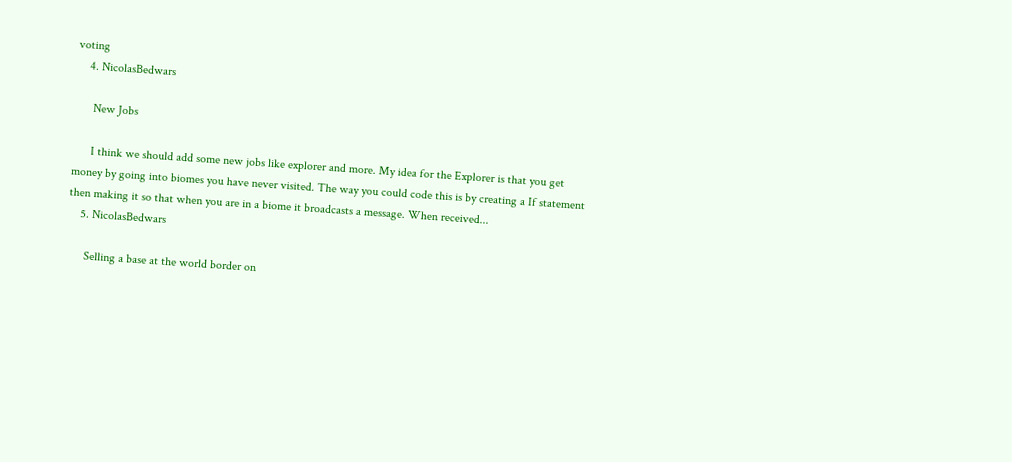voting
    4. NicolasBedwars

      New Jobs

      I think we should add some new jobs like explorer and more. My idea for the Explorer is that you get money by going into biomes you have never visited. The way you could code this is by creating a If statement then making it so that when you are in a biome it broadcasts a message. When received...
    5. NicolasBedwars

      Selling a base at the world border on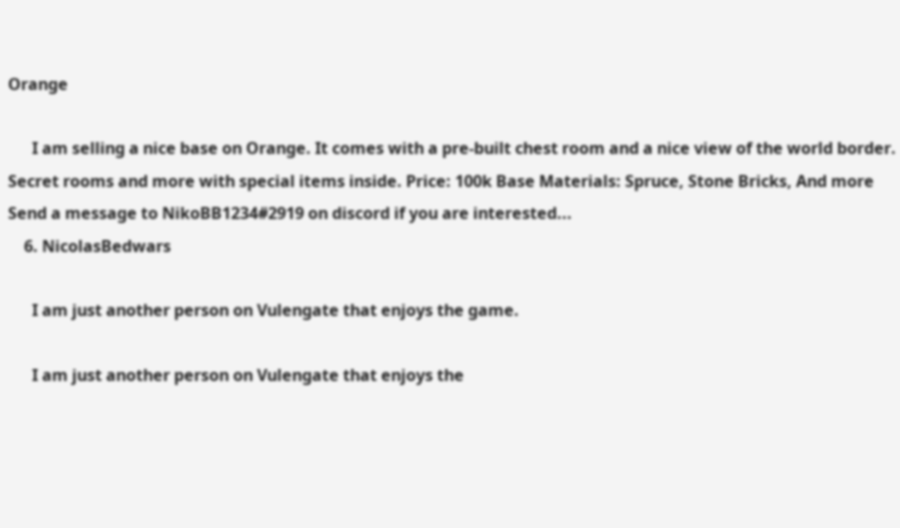Orange

      I am selling a nice base on Orange. It comes with a pre-built chest room and a nice view of the world border. Secret rooms and more with special items inside. Price: 100k Base Materials: Spruce, Stone Bricks, And more Send a message to NikoBB1234#2919 on discord if you are interested...
    6. NicolasBedwars

      I am just another person on Vulengate that enjoys the game.

      I am just another person on Vulengate that enjoys the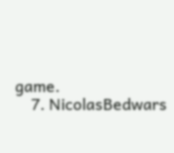game.
    7. NicolasBedwars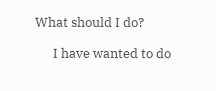What should I do?

      I have wanted to do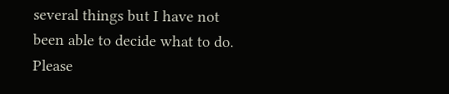several things but I have not been able to decide what to do. Please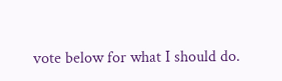vote below for what I should do.